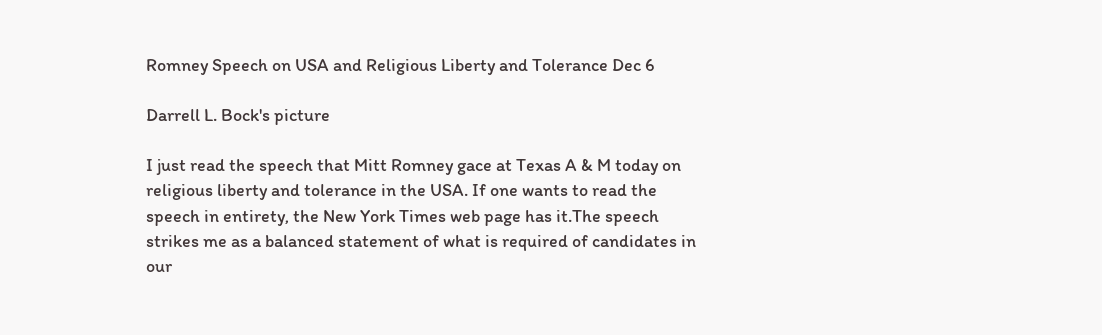Romney Speech on USA and Religious Liberty and Tolerance Dec 6

Darrell L. Bock's picture

I just read the speech that Mitt Romney gace at Texas A & M today on religious liberty and tolerance in the USA. If one wants to read the speech in entirety, the New York Times web page has it.The speech strikes me as a balanced statement of what is required of candidates in our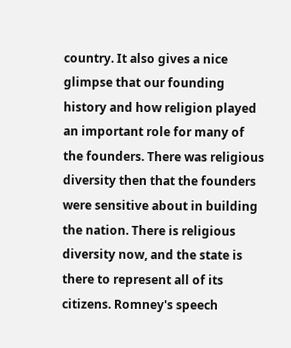country. It also gives a nice glimpse that our founding history and how religion played an important role for many of the founders. There was religious diversity then that the founders were sensitive about in building the nation. There is religious diversity now, and the state is there to represent all of its citizens. Romney's speech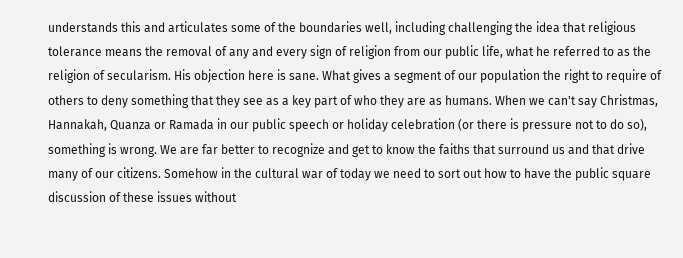understands this and articulates some of the boundaries well, including challenging the idea that religious tolerance means the removal of any and every sign of religion from our public life, what he referred to as the religion of secularism. His objection here is sane. What gives a segment of our population the right to require of others to deny something that they see as a key part of who they are as humans. When we can't say Christmas, Hannakah, Quanza or Ramada in our public speech or holiday celebration (or there is pressure not to do so), something is wrong. We are far better to recognize and get to know the faiths that surround us and that drive many of our citizens. Somehow in the cultural war of today we need to sort out how to have the public square discussion of these issues without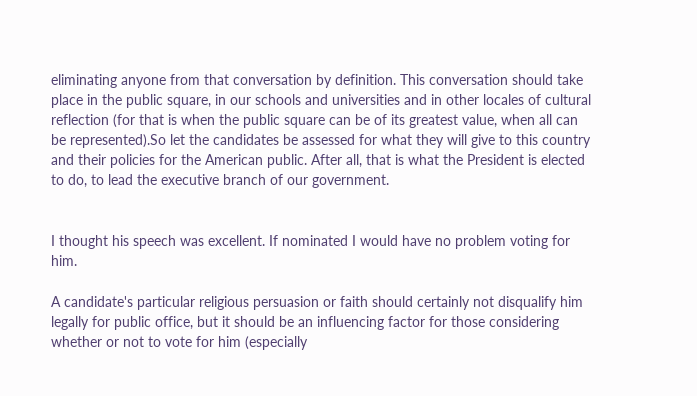eliminating anyone from that conversation by definition. This conversation should take place in the public square, in our schools and universities and in other locales of cultural reflection (for that is when the public square can be of its greatest value, when all can be represented).So let the candidates be assessed for what they will give to this country and their policies for the American public. After all, that is what the President is elected to do, to lead the executive branch of our government.


I thought his speech was excellent. If nominated I would have no problem voting for him.

A candidate's particular religious persuasion or faith should certainly not disqualify him legally for public office, but it should be an influencing factor for those considering whether or not to vote for him (especially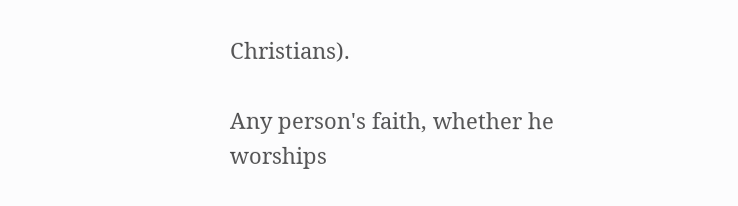Christians).

Any person's faith, whether he worships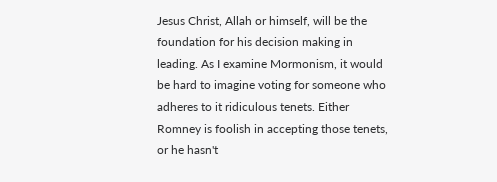Jesus Christ, Allah or himself, will be the foundation for his decision making in leading. As I examine Mormonism, it would be hard to imagine voting for someone who adheres to it ridiculous tenets. Either Romney is foolish in accepting those tenets, or he hasn't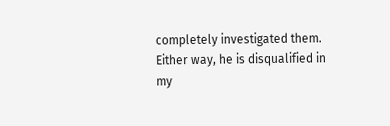completely investigated them. Either way, he is disqualified in my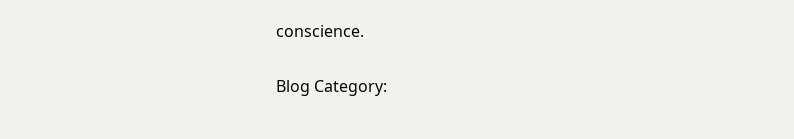conscience.

Blog Category: